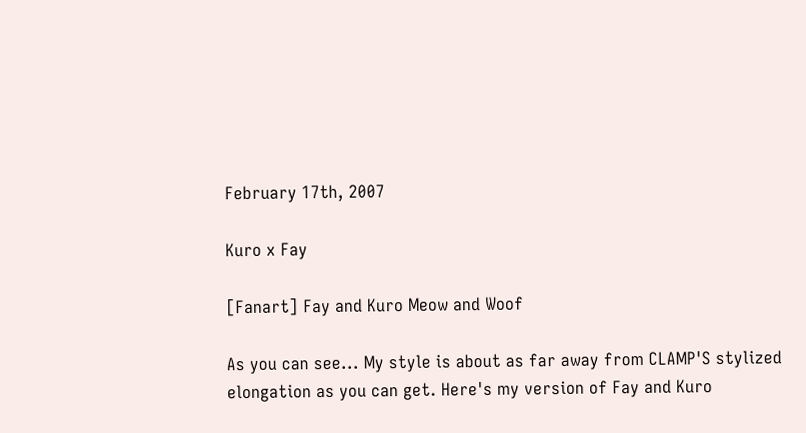February 17th, 2007

Kuro x Fay

[Fanart] Fay and Kuro Meow and Woof

As you can see... My style is about as far away from CLAMP'S stylized elongation as you can get. Here's my version of Fay and Kuro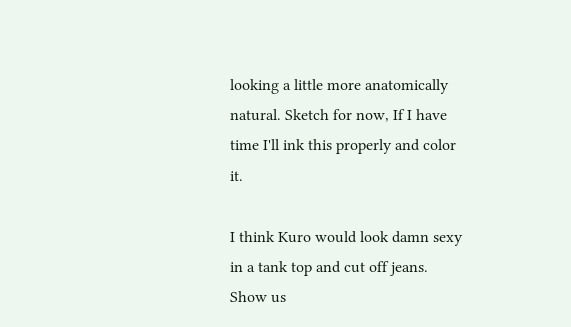looking a little more anatomically natural. Sketch for now, If I have time I'll ink this properly and color it.

I think Kuro would look damn sexy in a tank top and cut off jeans. Show us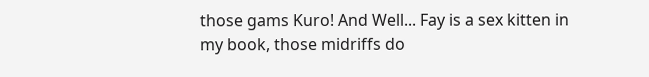those gams Kuro! And Well... Fay is a sex kitten in my book, those midriffs do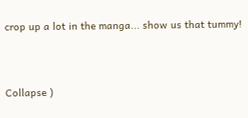crop up a lot in the manga... show us that tummy!


Collapse )